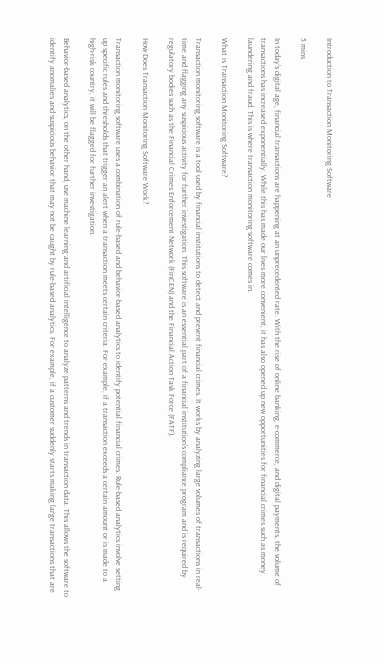Introduction to Transaction Monitoring Software

5 mins

In today's digital age, financial transactions are happening at an unprecedented rate. With the rise of online banking, e-commerce, and digital payments, the volume of transactions has increased exponentially. While this has made our lives more convenient, it has also opened up new opportunities for financial crimes such as money laundering and fraud. This is where transaction monitoring software comes in.

What is Transaction Monitoring Software?

Transaction monitoring software is a tool used by financial institutions to detect and prevent financial crimes. It works by analyzing large volumes of transactions in real-time and flagging any suspicious activity for further investigation. This software is an essential part of a financial institution's compliance program and is required by regulatory bodies such as the Financial Crimes Enforcement Network (FinCEN) and the Financial Action Task Force (FATF).

How Does Transaction Monitoring Software Work?

Transaction monitoring software uses a combination of rule-based and behavior-based analytics to identify potential financial crimes. Rule-based analytics involve setting up specific rules and thresholds that trigger an alert when a transaction meets certain criteria. For example, if a transaction exceeds a certain amount or is made to a high-risk country, it will be flagged for further investigation.

Behavior-based analytics, on the other hand, use machine learning and artificial intelligence to analyze patterns and trends in transaction data. This allows the software to identify anomalies and suspicious behavior that may not be caught by rule-based analytics. For example, if a customer suddenly starts making large transactions that are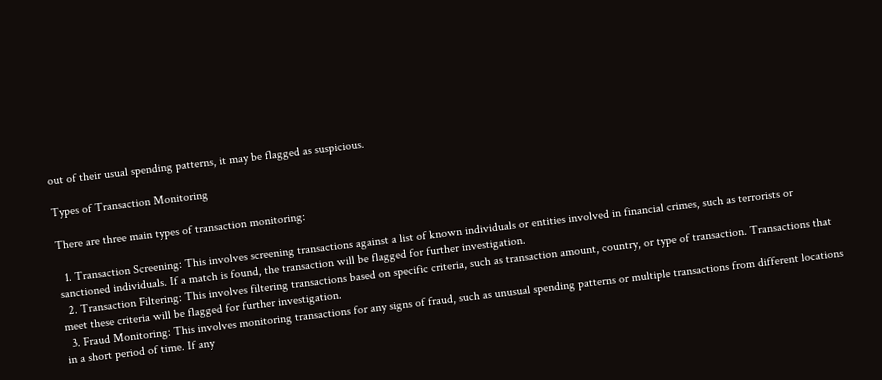out of their usual spending patterns, it may be flagged as suspicious.

Types of Transaction Monitoring

There are three main types of transaction monitoring:

  1. Transaction Screening: This involves screening transactions against a list of known individuals or entities involved in financial crimes, such as terrorists or sanctioned individuals. If a match is found, the transaction will be flagged for further investigation.
  2. Transaction Filtering: This involves filtering transactions based on specific criteria, such as transaction amount, country, or type of transaction. Transactions that meet these criteria will be flagged for further investigation.
  3. Fraud Monitoring: This involves monitoring transactions for any signs of fraud, such as unusual spending patterns or multiple transactions from different locations in a short period of time. If any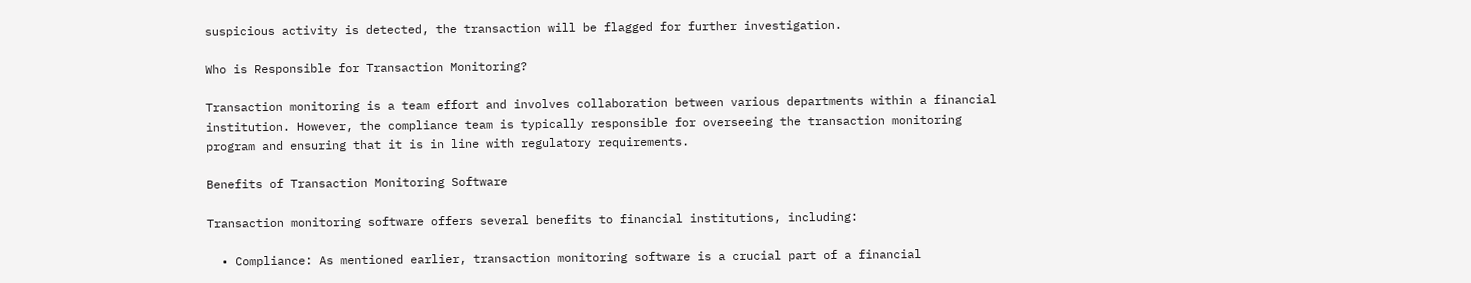suspicious activity is detected, the transaction will be flagged for further investigation.

Who is Responsible for Transaction Monitoring?

Transaction monitoring is a team effort and involves collaboration between various departments within a financial institution. However, the compliance team is typically responsible for overseeing the transaction monitoring program and ensuring that it is in line with regulatory requirements.

Benefits of Transaction Monitoring Software

Transaction monitoring software offers several benefits to financial institutions, including:

  • Compliance: As mentioned earlier, transaction monitoring software is a crucial part of a financial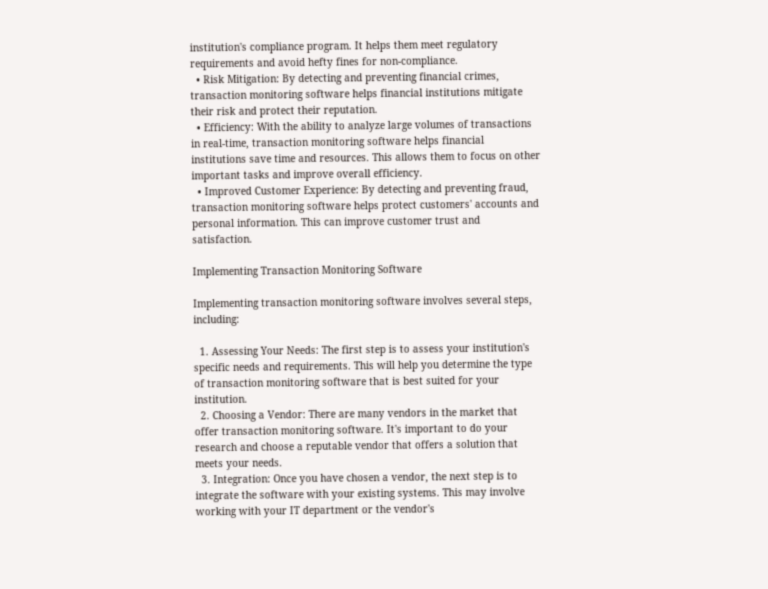institution's compliance program. It helps them meet regulatory requirements and avoid hefty fines for non-compliance.
  • Risk Mitigation: By detecting and preventing financial crimes, transaction monitoring software helps financial institutions mitigate their risk and protect their reputation.
  • Efficiency: With the ability to analyze large volumes of transactions in real-time, transaction monitoring software helps financial institutions save time and resources. This allows them to focus on other important tasks and improve overall efficiency.
  • Improved Customer Experience: By detecting and preventing fraud, transaction monitoring software helps protect customers' accounts and personal information. This can improve customer trust and satisfaction.

Implementing Transaction Monitoring Software

Implementing transaction monitoring software involves several steps, including:

  1. Assessing Your Needs: The first step is to assess your institution's specific needs and requirements. This will help you determine the type of transaction monitoring software that is best suited for your institution.
  2. Choosing a Vendor: There are many vendors in the market that offer transaction monitoring software. It's important to do your research and choose a reputable vendor that offers a solution that meets your needs.
  3. Integration: Once you have chosen a vendor, the next step is to integrate the software with your existing systems. This may involve working with your IT department or the vendor's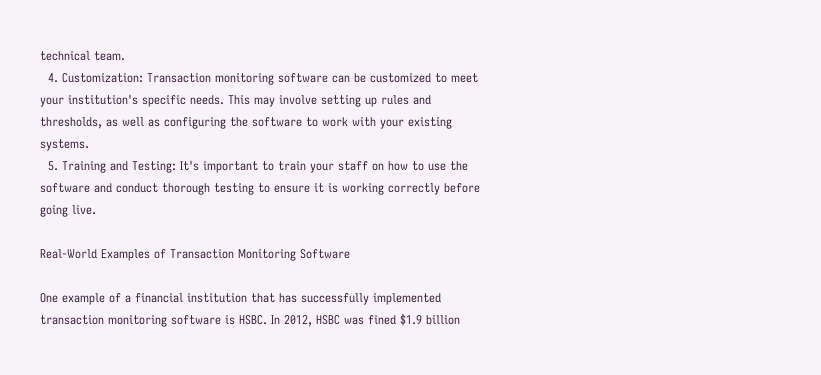technical team.
  4. Customization: Transaction monitoring software can be customized to meet your institution's specific needs. This may involve setting up rules and thresholds, as well as configuring the software to work with your existing systems.
  5. Training and Testing: It's important to train your staff on how to use the software and conduct thorough testing to ensure it is working correctly before going live.

Real-World Examples of Transaction Monitoring Software

One example of a financial institution that has successfully implemented transaction monitoring software is HSBC. In 2012, HSBC was fined $1.9 billion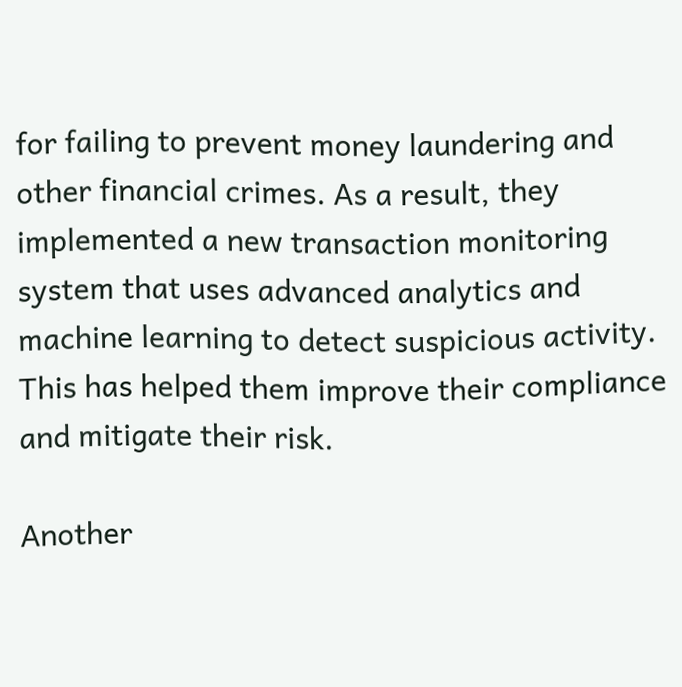for failing to prevent money laundering and other financial crimes. As a result, they implemented a new transaction monitoring system that uses advanced analytics and machine learning to detect suspicious activity. This has helped them improve their compliance and mitigate their risk.

Another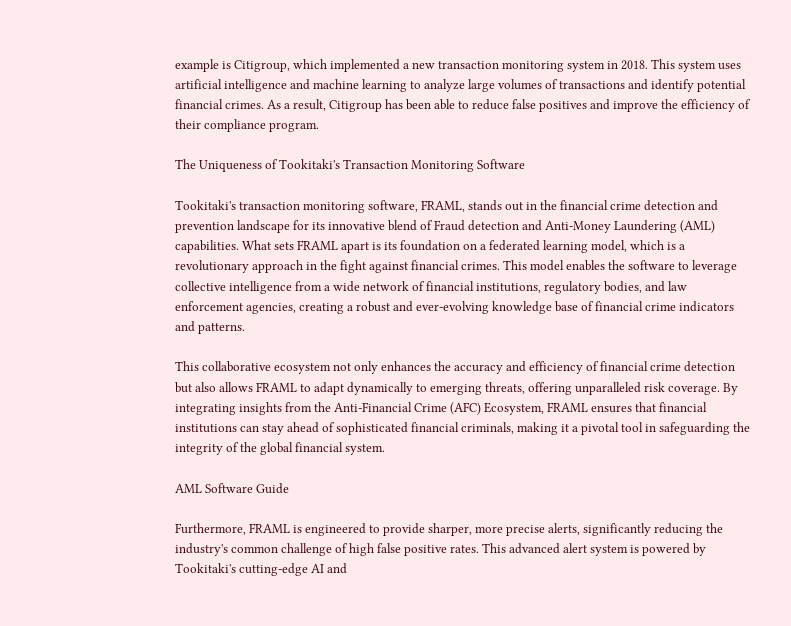example is Citigroup, which implemented a new transaction monitoring system in 2018. This system uses artificial intelligence and machine learning to analyze large volumes of transactions and identify potential financial crimes. As a result, Citigroup has been able to reduce false positives and improve the efficiency of their compliance program.

The Uniqueness of Tookitaki's Transaction Monitoring Software

Tookitaki's transaction monitoring software, FRAML, stands out in the financial crime detection and prevention landscape for its innovative blend of Fraud detection and Anti-Money Laundering (AML) capabilities. What sets FRAML apart is its foundation on a federated learning model, which is a revolutionary approach in the fight against financial crimes. This model enables the software to leverage collective intelligence from a wide network of financial institutions, regulatory bodies, and law enforcement agencies, creating a robust and ever-evolving knowledge base of financial crime indicators and patterns.

This collaborative ecosystem not only enhances the accuracy and efficiency of financial crime detection but also allows FRAML to adapt dynamically to emerging threats, offering unparalleled risk coverage. By integrating insights from the Anti-Financial Crime (AFC) Ecosystem, FRAML ensures that financial institutions can stay ahead of sophisticated financial criminals, making it a pivotal tool in safeguarding the integrity of the global financial system.

AML Software Guide

Furthermore, FRAML is engineered to provide sharper, more precise alerts, significantly reducing the industry's common challenge of high false positive rates. This advanced alert system is powered by Tookitaki's cutting-edge AI and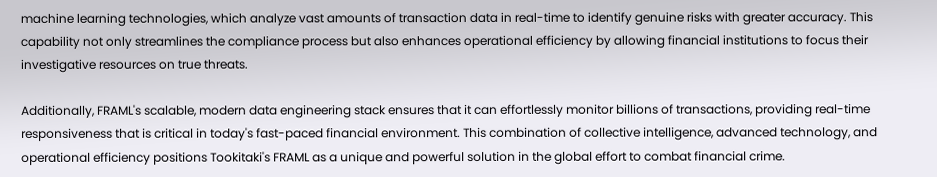machine learning technologies, which analyze vast amounts of transaction data in real-time to identify genuine risks with greater accuracy. This capability not only streamlines the compliance process but also enhances operational efficiency by allowing financial institutions to focus their investigative resources on true threats.

Additionally, FRAML's scalable, modern data engineering stack ensures that it can effortlessly monitor billions of transactions, providing real-time responsiveness that is critical in today's fast-paced financial environment. This combination of collective intelligence, advanced technology, and operational efficiency positions Tookitaki's FRAML as a unique and powerful solution in the global effort to combat financial crime.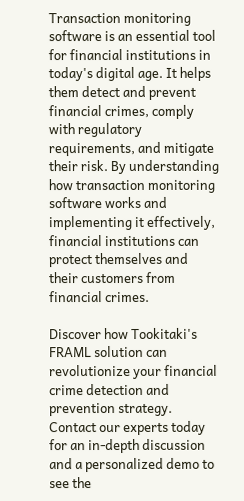Transaction monitoring software is an essential tool for financial institutions in today's digital age. It helps them detect and prevent financial crimes, comply with regulatory requirements, and mitigate their risk. By understanding how transaction monitoring software works and implementing it effectively, financial institutions can protect themselves and their customers from financial crimes.

Discover how Tookitaki's FRAML solution can revolutionize your financial crime detection and prevention strategy. Contact our experts today for an in-depth discussion and a personalized demo to see the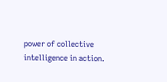power of collective intelligence in action.